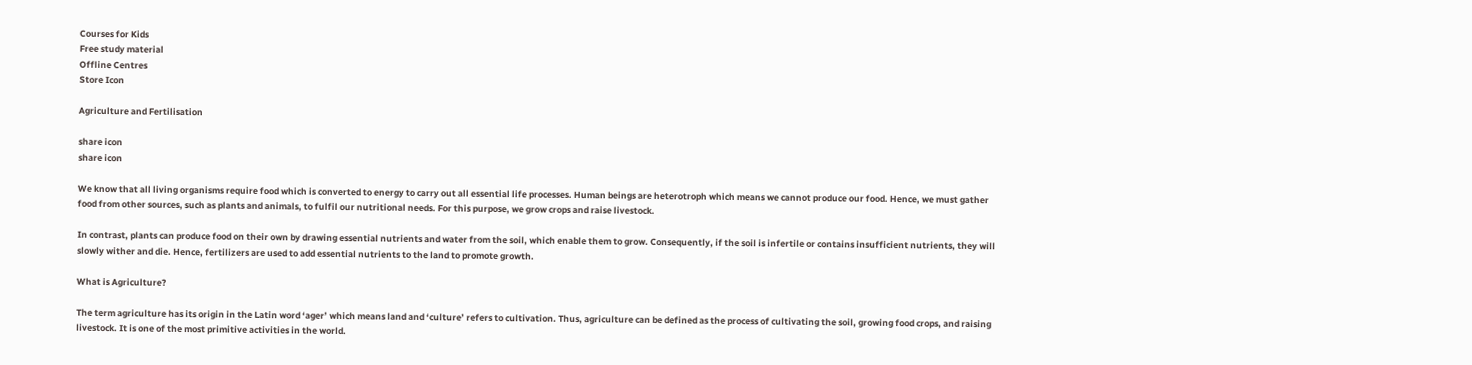Courses for Kids
Free study material
Offline Centres
Store Icon

Agriculture and Fertilisation

share icon
share icon

We know that all living organisms require food which is converted to energy to carry out all essential life processes. Human beings are heterotroph which means we cannot produce our food. Hence, we must gather food from other sources, such as plants and animals, to fulfil our nutritional needs. For this purpose, we grow crops and raise livestock.

In contrast, plants can produce food on their own by drawing essential nutrients and water from the soil, which enable them to grow. Consequently, if the soil is infertile or contains insufficient nutrients, they will slowly wither and die. Hence, fertilizers are used to add essential nutrients to the land to promote growth.

What is Agriculture?

The term agriculture has its origin in the Latin word ‘ager’ which means land and ‘culture’ refers to cultivation. Thus, agriculture can be defined as the process of cultivating the soil, growing food crops, and raising livestock. It is one of the most primitive activities in the world.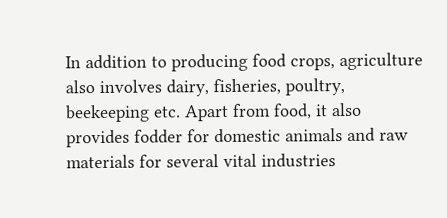In addition to producing food crops, agriculture also involves dairy, fisheries, poultry, beekeeping etc. Apart from food, it also provides fodder for domestic animals and raw materials for several vital industries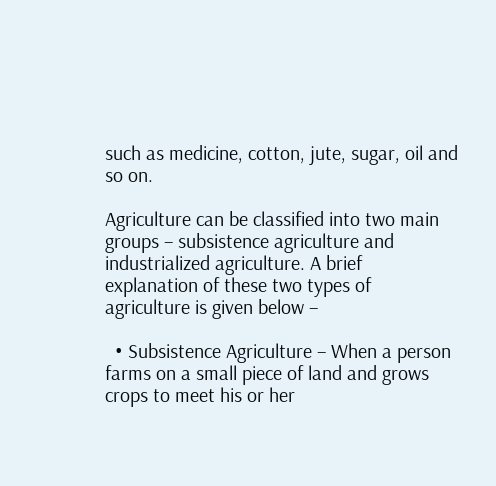such as medicine, cotton, jute, sugar, oil and so on.

Agriculture can be classified into two main groups – subsistence agriculture and industrialized agriculture. A brief explanation of these two types of agriculture is given below –

  • Subsistence Agriculture – When a person farms on a small piece of land and grows crops to meet his or her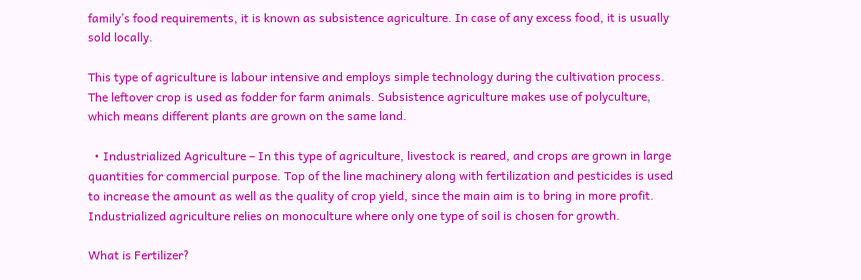family’s food requirements, it is known as subsistence agriculture. In case of any excess food, it is usually sold locally.

This type of agriculture is labour intensive and employs simple technology during the cultivation process. The leftover crop is used as fodder for farm animals. Subsistence agriculture makes use of polyculture, which means different plants are grown on the same land.

  • Industrialized Agriculture – In this type of agriculture, livestock is reared, and crops are grown in large quantities for commercial purpose. Top of the line machinery along with fertilization and pesticides is used to increase the amount as well as the quality of crop yield, since the main aim is to bring in more profit. Industrialized agriculture relies on monoculture where only one type of soil is chosen for growth.

What is Fertilizer?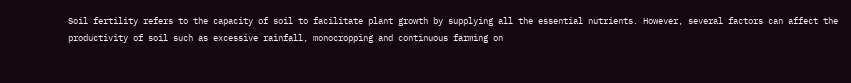Soil fertility refers to the capacity of soil to facilitate plant growth by supplying all the essential nutrients. However, several factors can affect the productivity of soil such as excessive rainfall, monocropping and continuous farming on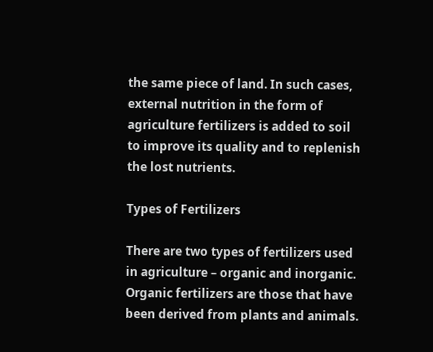the same piece of land. In such cases, external nutrition in the form of agriculture fertilizers is added to soil to improve its quality and to replenish the lost nutrients.

Types of Fertilizers

There are two types of fertilizers used in agriculture – organic and inorganic. Organic fertilizers are those that have been derived from plants and animals.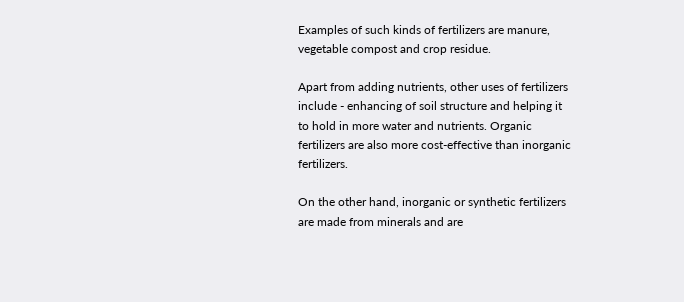Examples of such kinds of fertilizers are manure, vegetable compost and crop residue.

Apart from adding nutrients, other uses of fertilizers include - enhancing of soil structure and helping it to hold in more water and nutrients. Organic fertilizers are also more cost-effective than inorganic fertilizers.

On the other hand, inorganic or synthetic fertilizers are made from minerals and are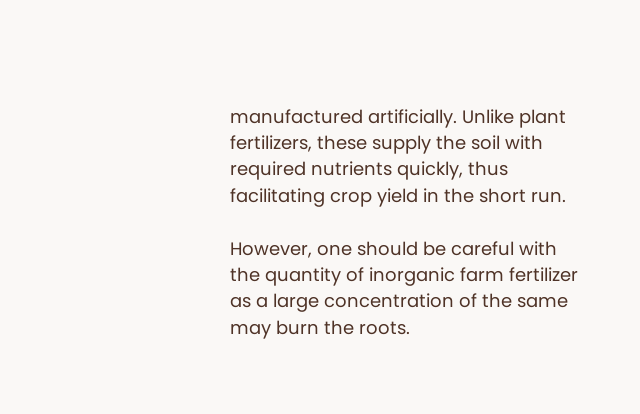manufactured artificially. Unlike plant fertilizers, these supply the soil with required nutrients quickly, thus facilitating crop yield in the short run.

However, one should be careful with the quantity of inorganic farm fertilizer as a large concentration of the same may burn the roots.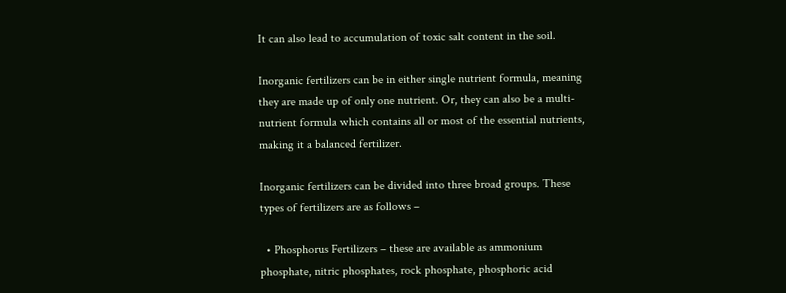It can also lead to accumulation of toxic salt content in the soil.

Inorganic fertilizers can be in either single nutrient formula, meaning they are made up of only one nutrient. Or, they can also be a multi-nutrient formula which contains all or most of the essential nutrients, making it a balanced fertilizer.

Inorganic fertilizers can be divided into three broad groups. These types of fertilizers are as follows –

  • Phosphorus Fertilizers – these are available as ammonium phosphate, nitric phosphates, rock phosphate, phosphoric acid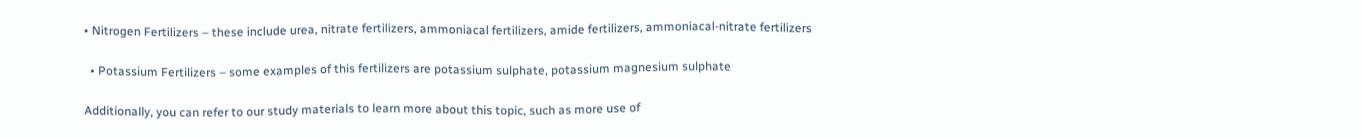• Nitrogen Fertilizers – these include urea, nitrate fertilizers, ammoniacal fertilizers, amide fertilizers, ammoniacal-nitrate fertilizers

  • Potassium Fertilizers – some examples of this fertilizers are potassium sulphate, potassium magnesium sulphate

Additionally, you can refer to our study materials to learn more about this topic, such as more use of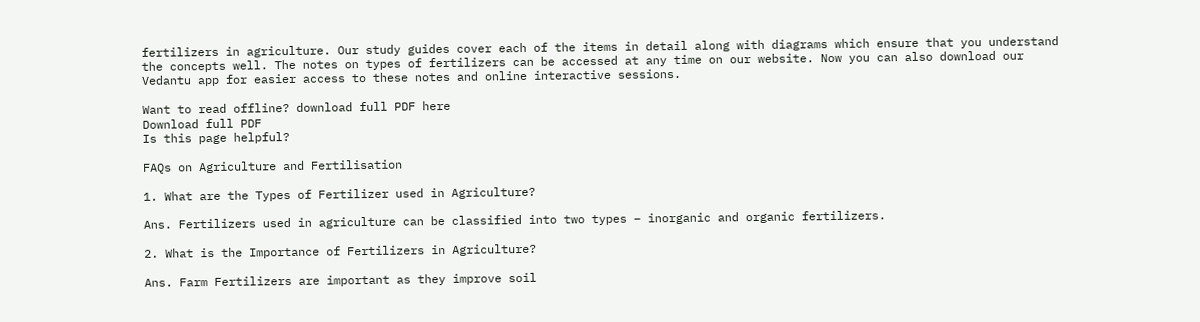fertilizers in agriculture. Our study guides cover each of the items in detail along with diagrams which ensure that you understand the concepts well. The notes on types of fertilizers can be accessed at any time on our website. Now you can also download our Vedantu app for easier access to these notes and online interactive sessions.

Want to read offline? download full PDF here
Download full PDF
Is this page helpful?

FAQs on Agriculture and Fertilisation

1. What are the Types of Fertilizer used in Agriculture?

Ans. Fertilizers used in agriculture can be classified into two types – inorganic and organic fertilizers.

2. What is the Importance of Fertilizers in Agriculture?

Ans. Farm Fertilizers are important as they improve soil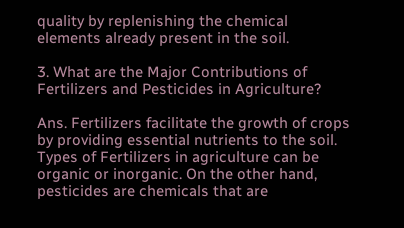quality by replenishing the chemical elements already present in the soil.

3. What are the Major Contributions of Fertilizers and Pesticides in Agriculture?

Ans. Fertilizers facilitate the growth of crops by providing essential nutrients to the soil. Types of Fertilizers in agriculture can be organic or inorganic. On the other hand, pesticides are chemicals that are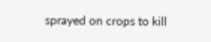sprayed on crops to kill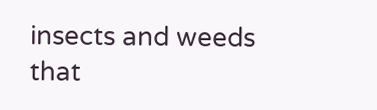insects and weeds that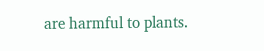are harmful to plants.